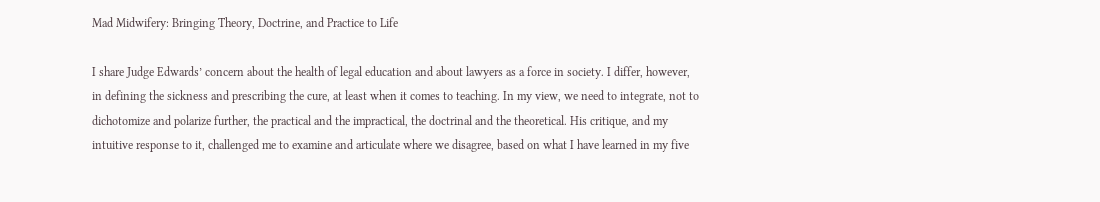Mad Midwifery: Bringing Theory, Doctrine, and Practice to Life

I share Judge Edwards’ concern about the health of legal education and about lawyers as a force in society. I differ, however, in defining the sickness and prescribing the cure, at least when it comes to teaching. In my view, we need to integrate, not to dichotomize and polarize further, the practical and the impractical, the doctrinal and the theoretical. His critique, and my intuitive response to it, challenged me to examine and articulate where we disagree, based on what I have learned in my five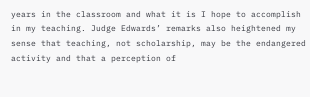years in the classroom and what it is I hope to accomplish in my teaching. Judge Edwards’ remarks also heightened my sense that teaching, not scholarship, may be the endangered activity and that a perception of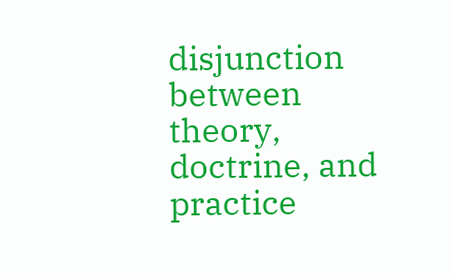disjunction between theory, doctrine, and practice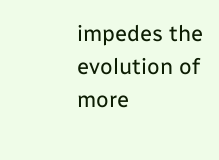impedes the evolution of more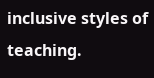inclusive styles of teaching.